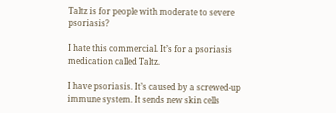Taltz is for people with moderate to severe psoriasis?

I hate this commercial. It’s for a psoriasis medication called Taltz.

I have psoriasis. It’s caused by a screwed-up immune system. It sends new skin cells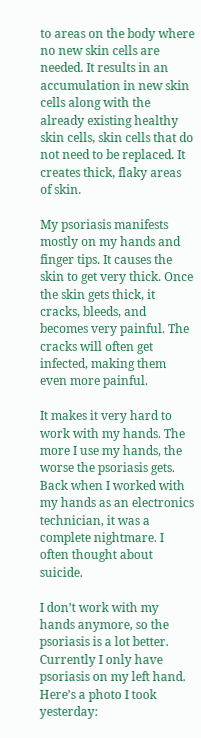to areas on the body where no new skin cells are needed. It results in an accumulation in new skin cells along with the already existing healthy skin cells, skin cells that do not need to be replaced. It creates thick, flaky areas of skin.

My psoriasis manifests mostly on my hands and finger tips. It causes the skin to get very thick. Once the skin gets thick, it cracks, bleeds, and becomes very painful. The cracks will often get infected, making them even more painful.

It makes it very hard to work with my hands. The more I use my hands, the worse the psoriasis gets. Back when I worked with my hands as an electronics technician, it was a complete nightmare. I often thought about suicide.

I don’t work with my hands anymore, so the psoriasis is a lot better. Currently I only have psoriasis on my left hand. Here’s a photo I took yesterday: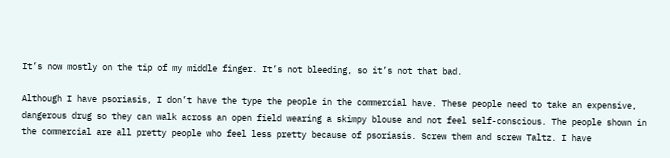It’s now mostly on the tip of my middle finger. It’s not bleeding, so it’s not that bad.

Although I have psoriasis, I don’t have the type the people in the commercial have. These people need to take an expensive, dangerous drug so they can walk across an open field wearing a skimpy blouse and not feel self-conscious. The people shown in the commercial are all pretty people who feel less pretty because of psoriasis. Screw them and screw Taltz. I have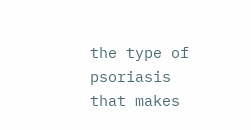the type of psoriasis that makes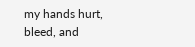my hands hurt, bleed, and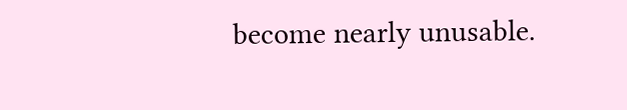become nearly unusable.